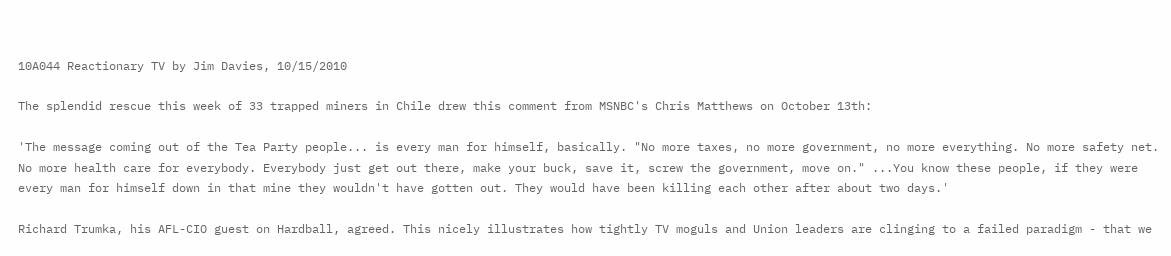10A044 Reactionary TV by Jim Davies, 10/15/2010

The splendid rescue this week of 33 trapped miners in Chile drew this comment from MSNBC's Chris Matthews on October 13th:

'The message coming out of the Tea Party people... is every man for himself, basically. "No more taxes, no more government, no more everything. No more safety net. No more health care for everybody. Everybody just get out there, make your buck, save it, screw the government, move on." ...You know these people, if they were every man for himself down in that mine they wouldn't have gotten out. They would have been killing each other after about two days.'

Richard Trumka, his AFL-CIO guest on Hardball, agreed. This nicely illustrates how tightly TV moguls and Union leaders are clinging to a failed paradigm - that we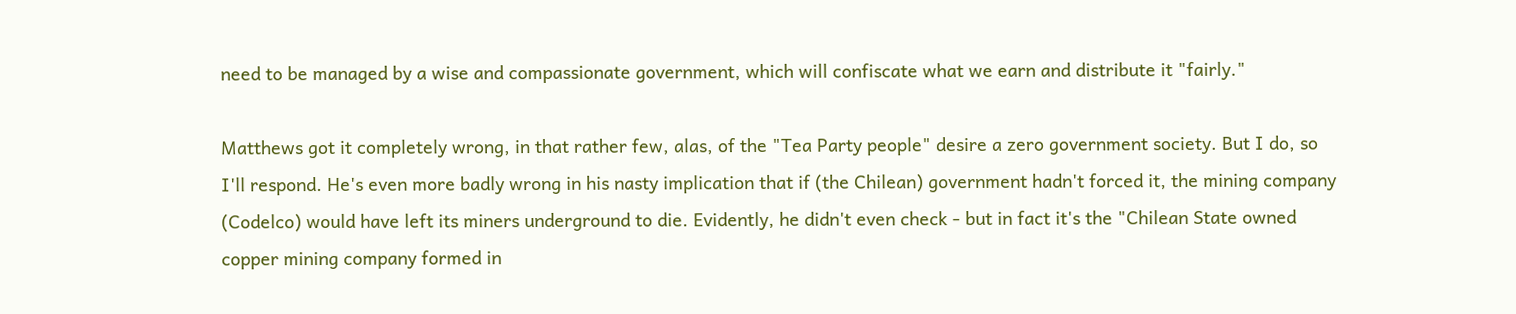need to be managed by a wise and compassionate government, which will confiscate what we earn and distribute it "fairly."

Matthews got it completely wrong, in that rather few, alas, of the "Tea Party people" desire a zero government society. But I do, so I'll respond. He's even more badly wrong in his nasty implication that if (the Chilean) government hadn't forced it, the mining company (Codelco) would have left its miners underground to die. Evidently, he didn't even check - but in fact it's the "Chilean State owned copper mining company formed in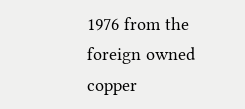1976 from the foreign owned copper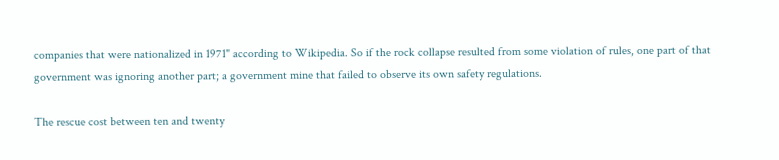companies that were nationalized in 1971" according to Wikipedia. So if the rock collapse resulted from some violation of rules, one part of that government was ignoring another part; a government mine that failed to observe its own safety regulations.

The rescue cost between ten and twenty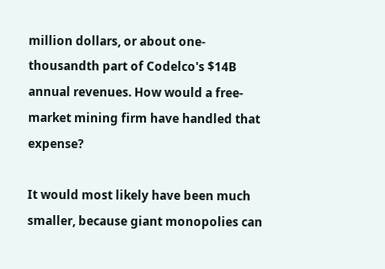million dollars, or about one-thousandth part of Codelco's $14B annual revenues. How would a free-market mining firm have handled that expense?

It would most likely have been much smaller, because giant monopolies can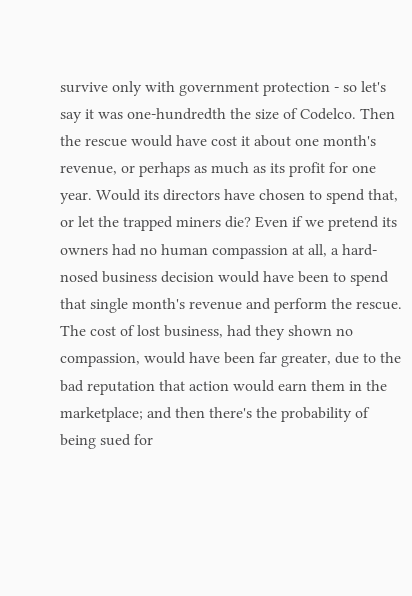survive only with government protection - so let's say it was one-hundredth the size of Codelco. Then the rescue would have cost it about one month's revenue, or perhaps as much as its profit for one year. Would its directors have chosen to spend that, or let the trapped miners die? Even if we pretend its owners had no human compassion at all, a hard-nosed business decision would have been to spend that single month's revenue and perform the rescue. The cost of lost business, had they shown no compassion, would have been far greater, due to the bad reputation that action would earn them in the marketplace; and then there's the probability of being sued for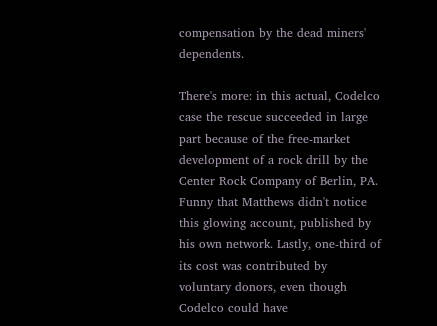compensation by the dead miners' dependents.

There's more: in this actual, Codelco case the rescue succeeded in large part because of the free-market development of a rock drill by the Center Rock Company of Berlin, PA. Funny that Matthews didn't notice this glowing account, published by his own network. Lastly, one-third of its cost was contributed by voluntary donors, even though Codelco could have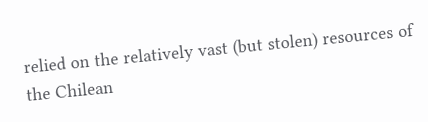relied on the relatively vast (but stolen) resources of the Chilean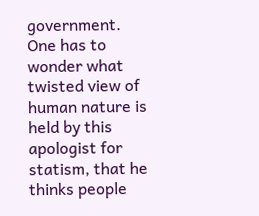government. One has to wonder what twisted view of human nature is held by this apologist for statism, that he thinks people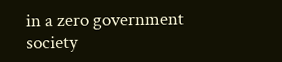in a zero government society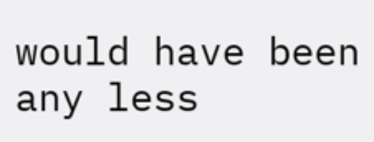would have been any less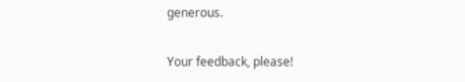generous.

Your feedback, please!